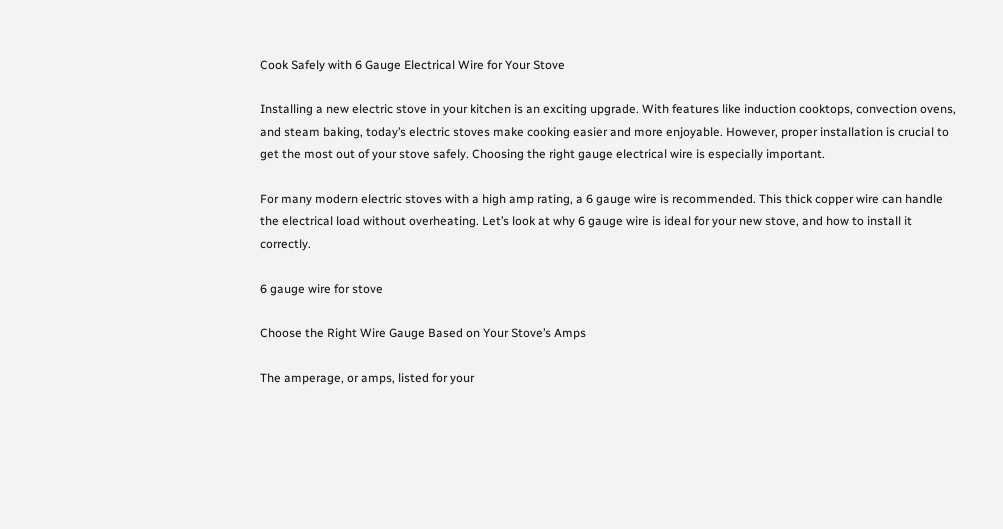Cook Safely with 6 Gauge Electrical Wire for Your Stove

Installing a new electric stove in your kitchen is an exciting upgrade. With features like induction cooktops, convection ovens, and steam baking, today’s electric stoves make cooking easier and more enjoyable. However, proper installation is crucial to get the most out of your stove safely. Choosing the right gauge electrical wire is especially important.

For many modern electric stoves with a high amp rating, a 6 gauge wire is recommended. This thick copper wire can handle the electrical load without overheating. Let’s look at why 6 gauge wire is ideal for your new stove, and how to install it correctly.

6 gauge wire for stove

Choose the Right Wire Gauge Based on Your Stove’s Amps

The amperage, or amps, listed for your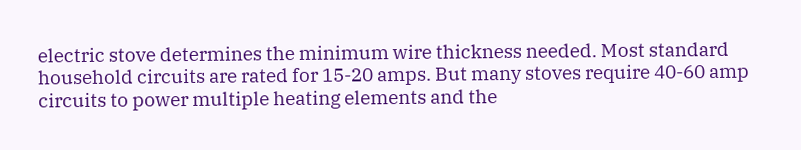electric stove determines the minimum wire thickness needed. Most standard household circuits are rated for 15-20 amps. But many stoves require 40-60 amp circuits to power multiple heating elements and the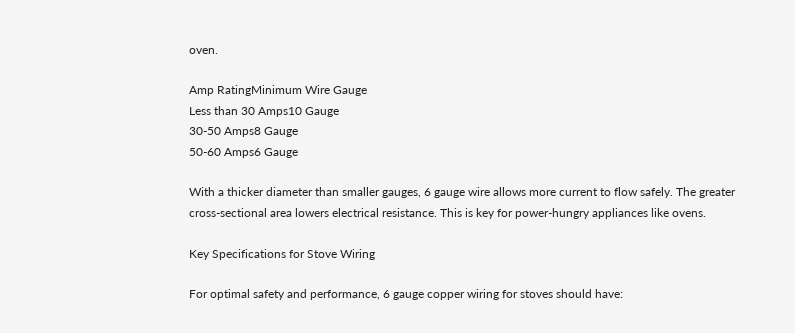oven.

Amp RatingMinimum Wire Gauge
Less than 30 Amps10 Gauge
30-50 Amps8 Gauge
50-60 Amps6 Gauge

With a thicker diameter than smaller gauges, 6 gauge wire allows more current to flow safely. The greater cross-sectional area lowers electrical resistance. This is key for power-hungry appliances like ovens.

Key Specifications for Stove Wiring

For optimal safety and performance, 6 gauge copper wiring for stoves should have: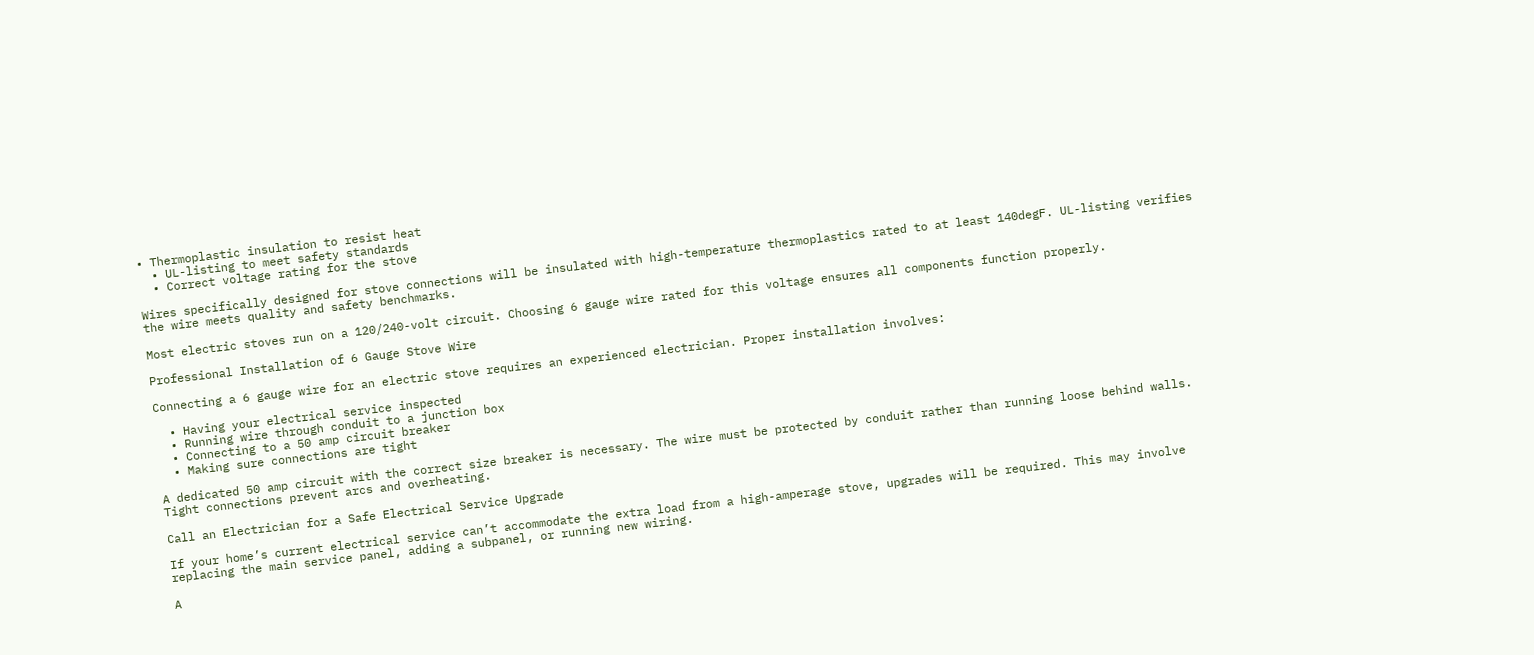• Thermoplastic insulation to resist heat
  • UL-listing to meet safety standards
  • Correct voltage rating for the stove

Wires specifically designed for stove connections will be insulated with high-temperature thermoplastics rated to at least 140degF. UL-listing verifies the wire meets quality and safety benchmarks.

Most electric stoves run on a 120/240-volt circuit. Choosing 6 gauge wire rated for this voltage ensures all components function properly.

Professional Installation of 6 Gauge Stove Wire

Connecting a 6 gauge wire for an electric stove requires an experienced electrician. Proper installation involves:

  • Having your electrical service inspected
  • Running wire through conduit to a junction box
  • Connecting to a 50 amp circuit breaker
  • Making sure connections are tight

A dedicated 50 amp circuit with the correct size breaker is necessary. The wire must be protected by conduit rather than running loose behind walls. Tight connections prevent arcs and overheating.

Call an Electrician for a Safe Electrical Service Upgrade

If your home’s current electrical service can’t accommodate the extra load from a high-amperage stove, upgrades will be required. This may involve replacing the main service panel, adding a subpanel, or running new wiring.

A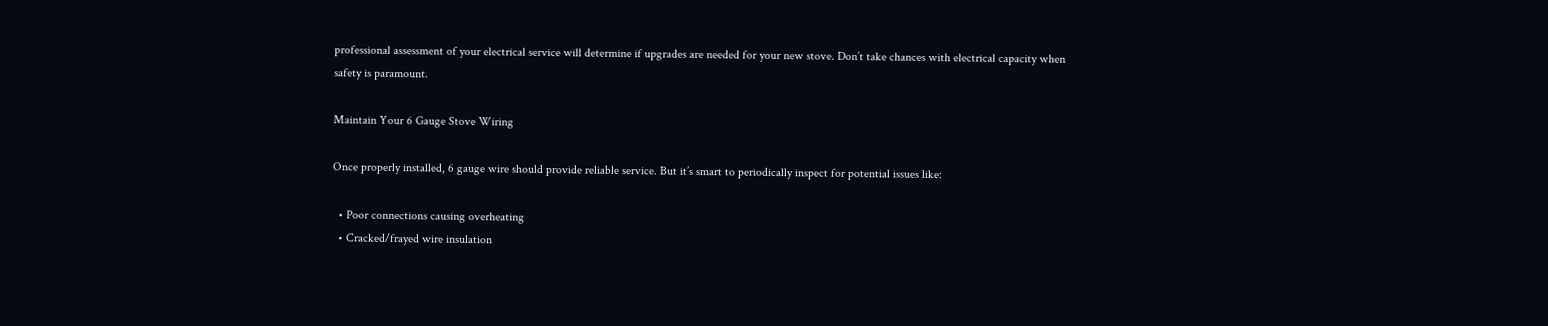professional assessment of your electrical service will determine if upgrades are needed for your new stove. Don’t take chances with electrical capacity when safety is paramount.

Maintain Your 6 Gauge Stove Wiring

Once properly installed, 6 gauge wire should provide reliable service. But it’s smart to periodically inspect for potential issues like:

  • Poor connections causing overheating
  • Cracked/frayed wire insulation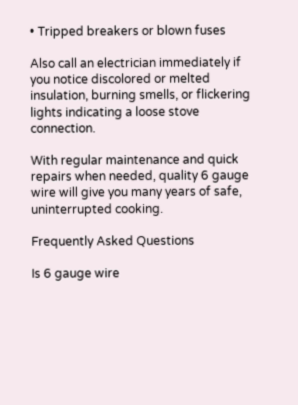• Tripped breakers or blown fuses

Also call an electrician immediately if you notice discolored or melted insulation, burning smells, or flickering lights indicating a loose stove connection.

With regular maintenance and quick repairs when needed, quality 6 gauge wire will give you many years of safe, uninterrupted cooking.

Frequently Asked Questions

Is 6 gauge wire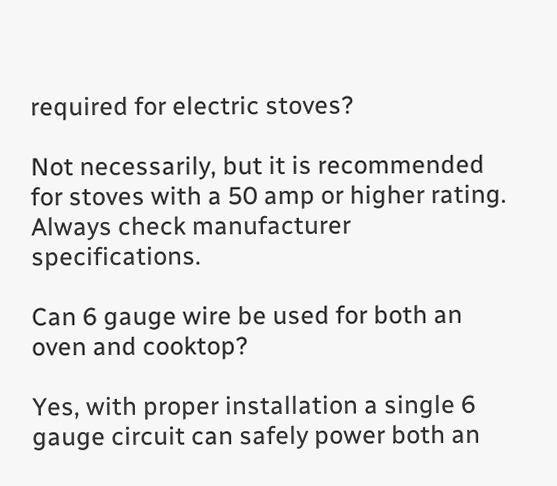required for electric stoves?

Not necessarily, but it is recommended for stoves with a 50 amp or higher rating. Always check manufacturer specifications.

Can 6 gauge wire be used for both an oven and cooktop?

Yes, with proper installation a single 6 gauge circuit can safely power both an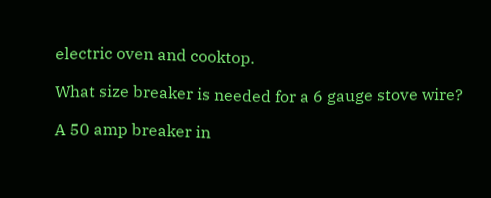electric oven and cooktop.

What size breaker is needed for a 6 gauge stove wire?

A 50 amp breaker in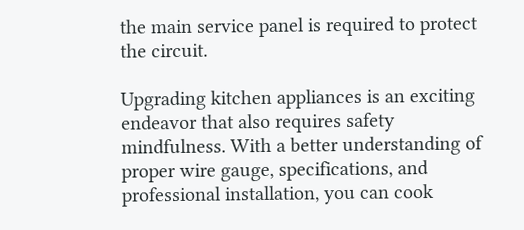the main service panel is required to protect the circuit.

Upgrading kitchen appliances is an exciting endeavor that also requires safety mindfulness. With a better understanding of proper wire gauge, specifications, and professional installation, you can cook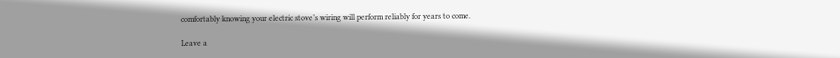comfortably knowing your electric stove’s wiring will perform reliably for years to come.

Leave a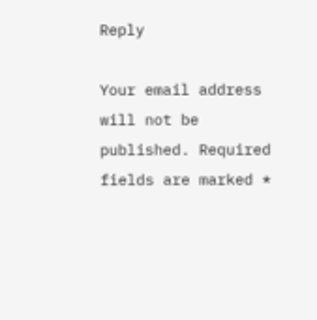Reply

Your email address will not be published. Required fields are marked *